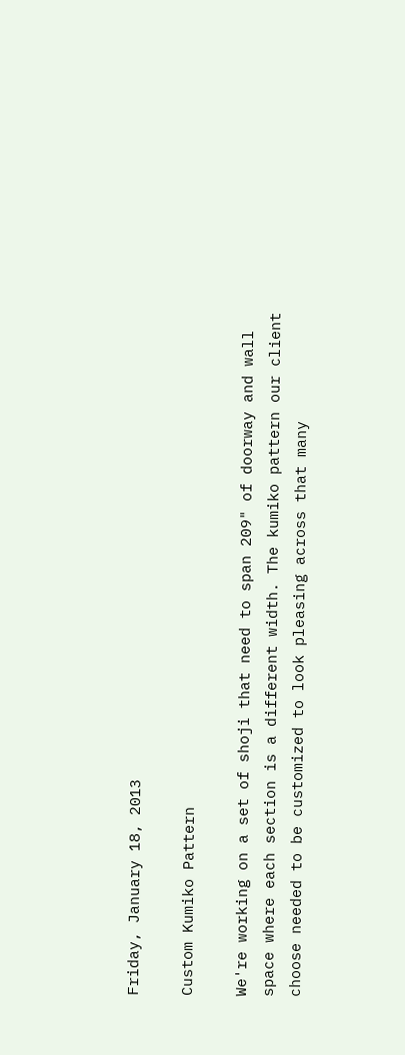Friday, January 18, 2013

Custom Kumiko Pattern

We're working on a set of shoji that need to span 209" of doorway and wall space where each section is a different width. The kumiko pattern our client choose needed to be customized to look pleasing across that many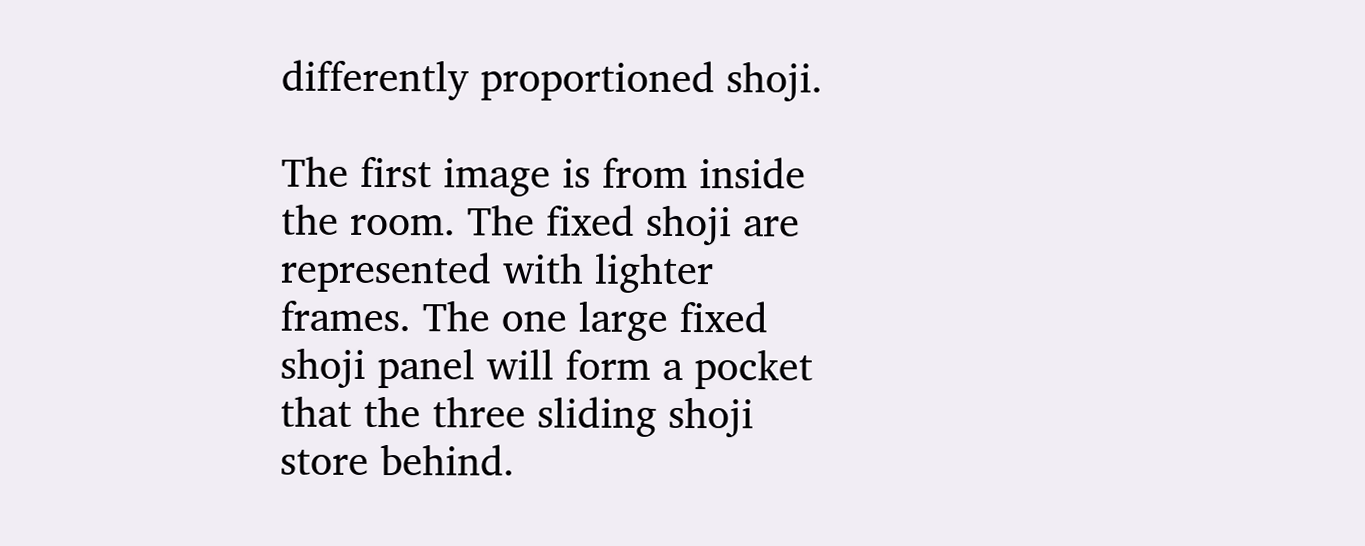differently proportioned shoji.

The first image is from inside the room. The fixed shoji are represented with lighter frames. The one large fixed shoji panel will form a pocket that the three sliding shoji store behind.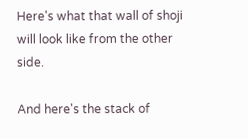Here's what that wall of shoji will look like from the other side.

And here's the stack of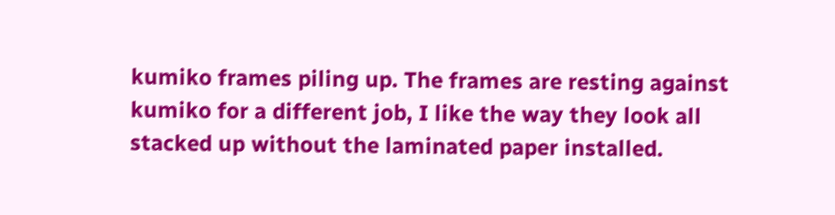kumiko frames piling up. The frames are resting against kumiko for a different job, I like the way they look all stacked up without the laminated paper installed.